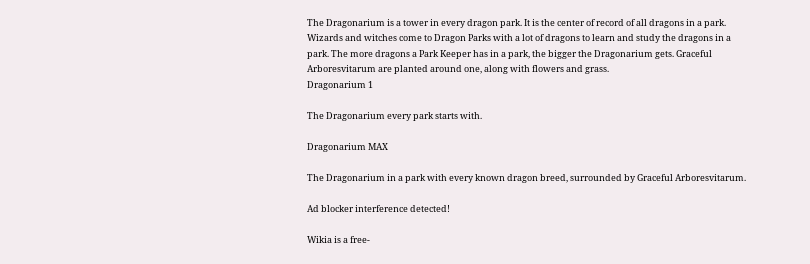The Dragonarium is a tower in every dragon park. It is the center of record of all dragons in a park. Wizards and witches come to Dragon Parks with a lot of dragons to learn and study the dragons in a park. The more dragons a Park Keeper has in a park, the bigger the Dragonarium gets. Graceful Arboresvitarum are planted around one, along with flowers and grass.
Dragonarium 1

The Dragonarium every park starts with.

Dragonarium MAX

The Dragonarium in a park with every known dragon breed, surrounded by Graceful Arboresvitarum.

Ad blocker interference detected!

Wikia is a free-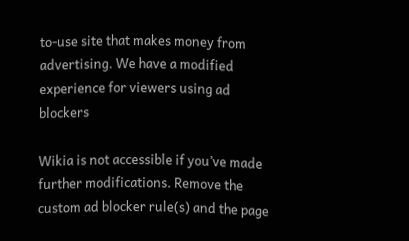to-use site that makes money from advertising. We have a modified experience for viewers using ad blockers

Wikia is not accessible if you’ve made further modifications. Remove the custom ad blocker rule(s) and the page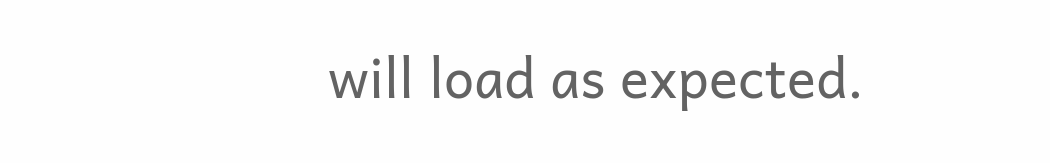will load as expected.